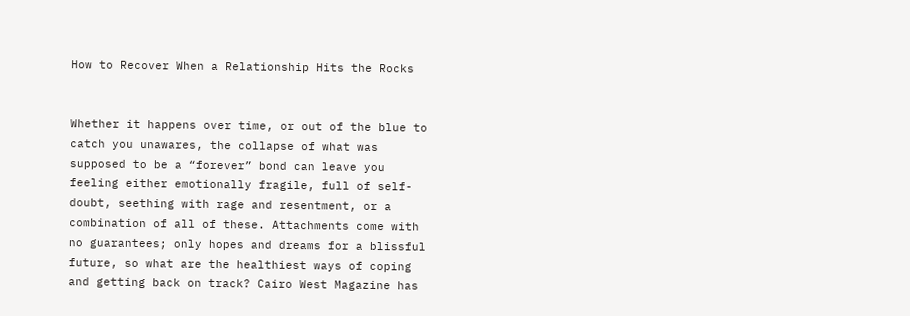How to Recover When a Relationship Hits the Rocks


Whether it happens over time, or out of the blue to catch you unawares, the collapse of what was supposed to be a “forever” bond can leave you feeling either emotionally fragile, full of self-doubt, seething with rage and resentment, or a combination of all of these. Attachments come with no guarantees; only hopes and dreams for a blissful future, so what are the healthiest ways of coping and getting back on track? Cairo West Magazine has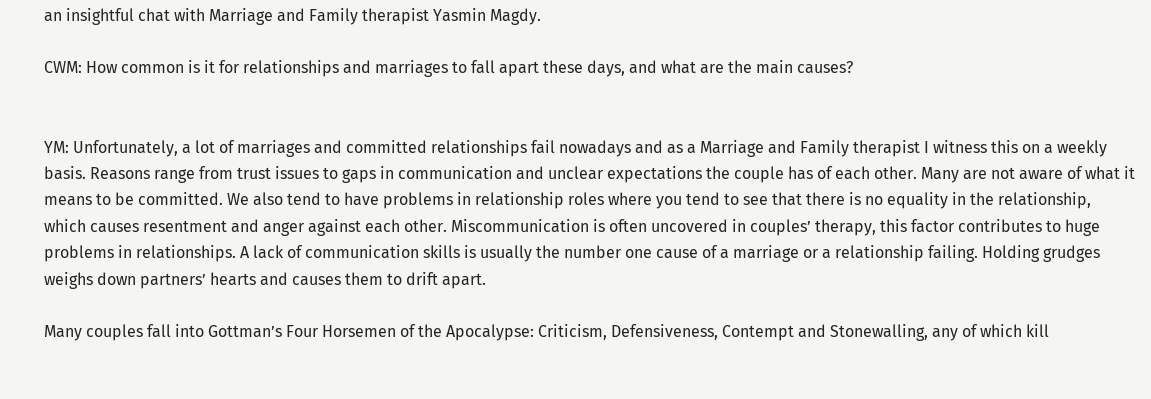an insightful chat with Marriage and Family therapist Yasmin Magdy.

CWM: How common is it for relationships and marriages to fall apart these days, and what are the main causes?


YM: Unfortunately, a lot of marriages and committed relationships fail nowadays and as a Marriage and Family therapist I witness this on a weekly basis. Reasons range from trust issues to gaps in communication and unclear expectations the couple has of each other. Many are not aware of what it means to be committed. We also tend to have problems in relationship roles where you tend to see that there is no equality in the relationship, which causes resentment and anger against each other. Miscommunication is often uncovered in couples’ therapy, this factor contributes to huge problems in relationships. A lack of communication skills is usually the number one cause of a marriage or a relationship failing. Holding grudges weighs down partners’ hearts and causes them to drift apart.

Many couples fall into Gottman’s Four Horsemen of the Apocalypse: Criticism, Defensiveness, Contempt and Stonewalling, any of which kill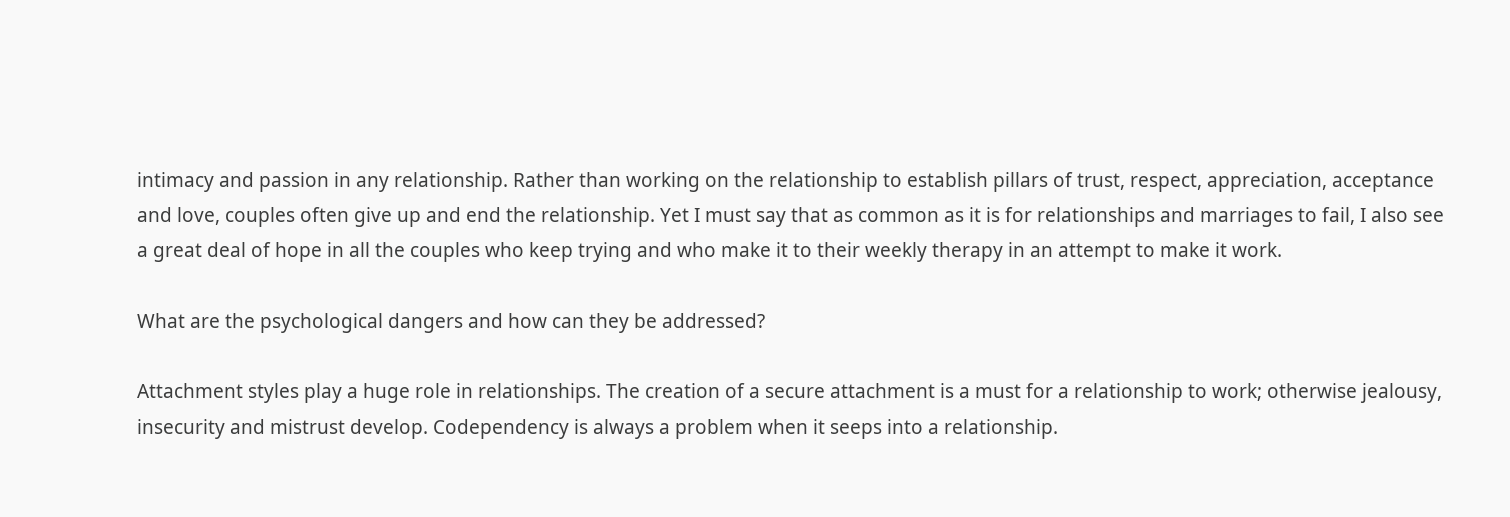intimacy and passion in any relationship. Rather than working on the relationship to establish pillars of trust, respect, appreciation, acceptance and love, couples often give up and end the relationship. Yet I must say that as common as it is for relationships and marriages to fail, I also see a great deal of hope in all the couples who keep trying and who make it to their weekly therapy in an attempt to make it work.

What are the psychological dangers and how can they be addressed?

Attachment styles play a huge role in relationships. The creation of a secure attachment is a must for a relationship to work; otherwise jealousy, insecurity and mistrust develop. Codependency is always a problem when it seeps into a relationship.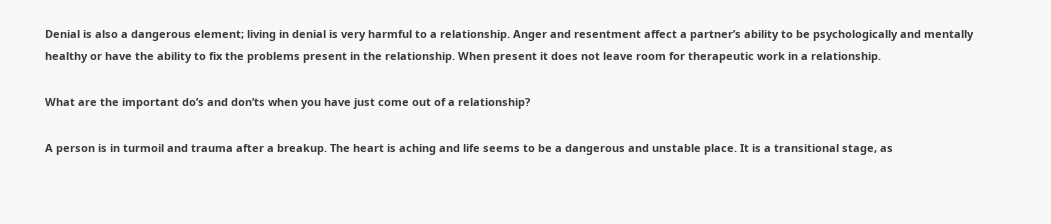Denial is also a dangerous element; living in denial is very harmful to a relationship. Anger and resentment affect a partner’s ability to be psychologically and mentally healthy or have the ability to fix the problems present in the relationship. When present it does not leave room for therapeutic work in a relationship.

What are the important do’s and don’ts when you have just come out of a relationship?

A person is in turmoil and trauma after a breakup. The heart is aching and life seems to be a dangerous and unstable place. It is a transitional stage, as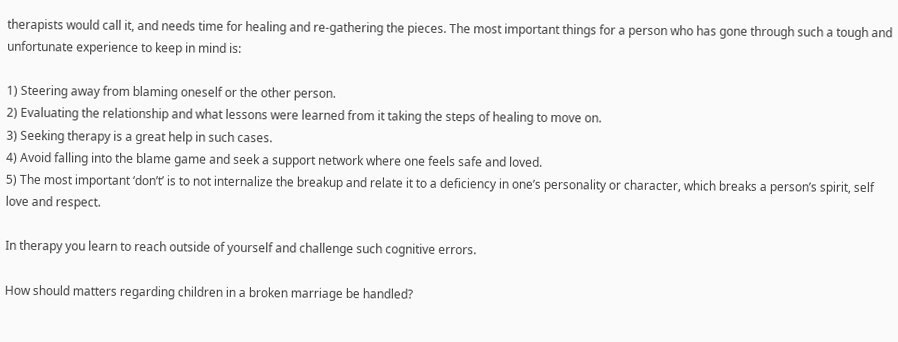therapists would call it, and needs time for healing and re-gathering the pieces. The most important things for a person who has gone through such a tough and unfortunate experience to keep in mind is:

1) Steering away from blaming oneself or the other person.
2) Evaluating the relationship and what lessons were learned from it taking the steps of healing to move on.
3) Seeking therapy is a great help in such cases.
4) Avoid falling into the blame game and seek a support network where one feels safe and loved.
5) The most important ‘don’t’ is to not internalize the breakup and relate it to a deficiency in one’s personality or character, which breaks a person’s spirit, self love and respect.

In therapy you learn to reach outside of yourself and challenge such cognitive errors.

How should matters regarding children in a broken marriage be handled?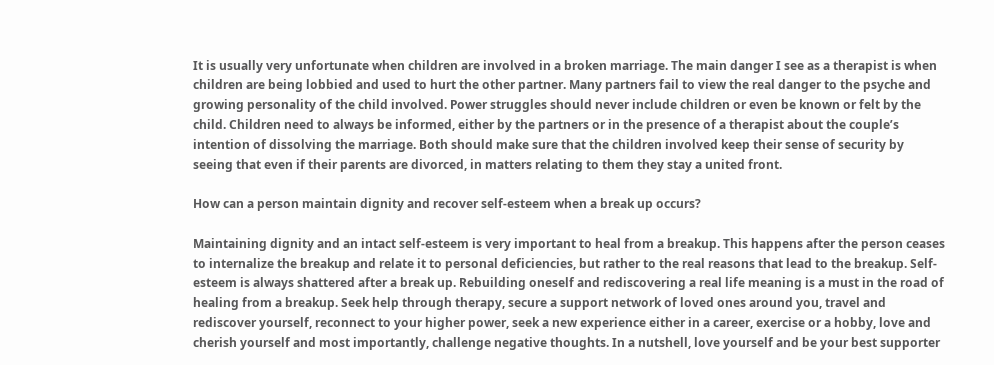It is usually very unfortunate when children are involved in a broken marriage. The main danger I see as a therapist is when children are being lobbied and used to hurt the other partner. Many partners fail to view the real danger to the psyche and growing personality of the child involved. Power struggles should never include children or even be known or felt by the child. Children need to always be informed, either by the partners or in the presence of a therapist about the couple’s intention of dissolving the marriage. Both should make sure that the children involved keep their sense of security by seeing that even if their parents are divorced, in matters relating to them they stay a united front.

How can a person maintain dignity and recover self-esteem when a break up occurs?

Maintaining dignity and an intact self-esteem is very important to heal from a breakup. This happens after the person ceases to internalize the breakup and relate it to personal deficiencies, but rather to the real reasons that lead to the breakup. Self-esteem is always shattered after a break up. Rebuilding oneself and rediscovering a real life meaning is a must in the road of healing from a breakup. Seek help through therapy, secure a support network of loved ones around you, travel and rediscover yourself, reconnect to your higher power, seek a new experience either in a career, exercise or a hobby, love and cherish yourself and most importantly, challenge negative thoughts. In a nutshell, love yourself and be your best supporter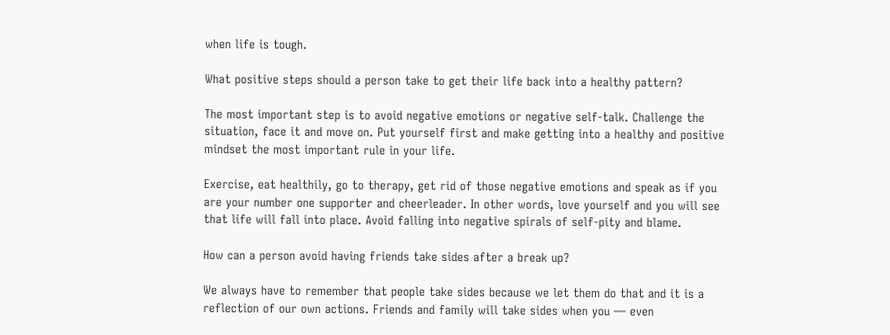when life is tough.

What positive steps should a person take to get their life back into a healthy pattern?

The most important step is to avoid negative emotions or negative self-talk. Challenge the situation, face it and move on. Put yourself first and make getting into a healthy and positive mindset the most important rule in your life.

Exercise, eat healthily, go to therapy, get rid of those negative emotions and speak as if you are your number one supporter and cheerleader. In other words, love yourself and you will see that life will fall into place. Avoid falling into negative spirals of self-pity and blame.

How can a person avoid having friends take sides after a break up?

We always have to remember that people take sides because we let them do that and it is a reflection of our own actions. Friends and family will take sides when you — even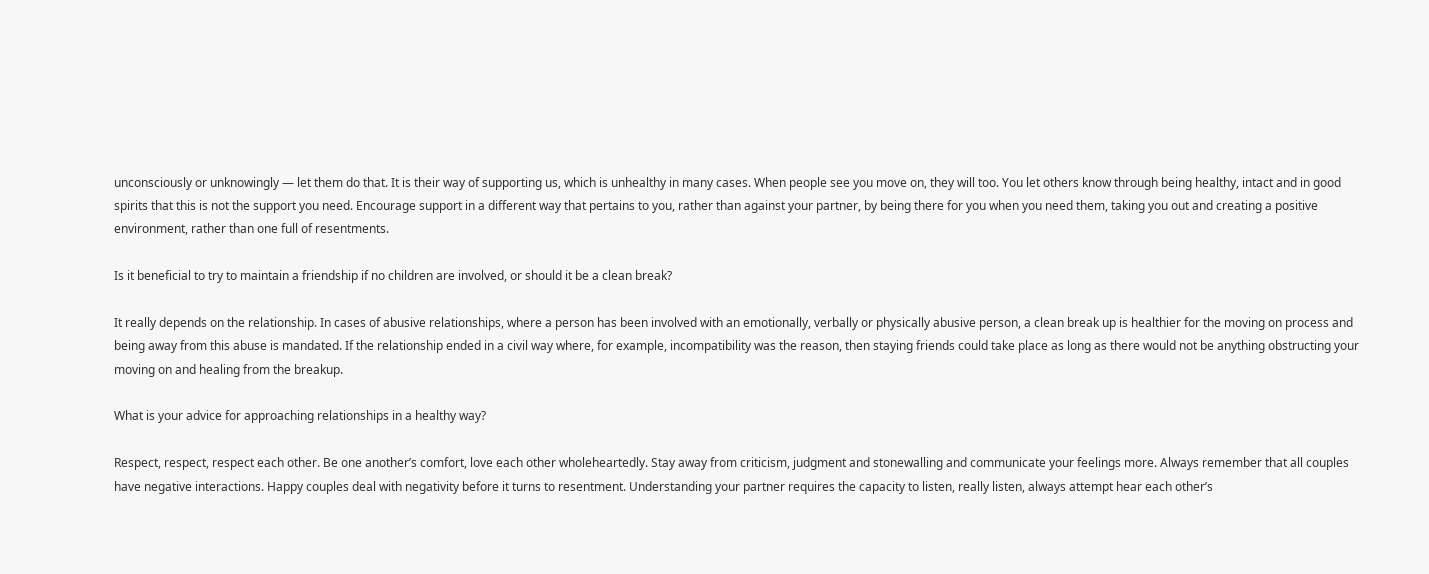unconsciously or unknowingly — let them do that. It is their way of supporting us, which is unhealthy in many cases. When people see you move on, they will too. You let others know through being healthy, intact and in good spirits that this is not the support you need. Encourage support in a different way that pertains to you, rather than against your partner, by being there for you when you need them, taking you out and creating a positive environment, rather than one full of resentments.

Is it beneficial to try to maintain a friendship if no children are involved, or should it be a clean break?

It really depends on the relationship. In cases of abusive relationships, where a person has been involved with an emotionally, verbally or physically abusive person, a clean break up is healthier for the moving on process and being away from this abuse is mandated. If the relationship ended in a civil way where, for example, incompatibility was the reason, then staying friends could take place as long as there would not be anything obstructing your moving on and healing from the breakup.

What is your advice for approaching relationships in a healthy way?

Respect, respect, respect each other. Be one another’s comfort, love each other wholeheartedly. Stay away from criticism, judgment and stonewalling and communicate your feelings more. Always remember that all couples have negative interactions. Happy couples deal with negativity before it turns to resentment. Understanding your partner requires the capacity to listen, really listen, always attempt hear each other’s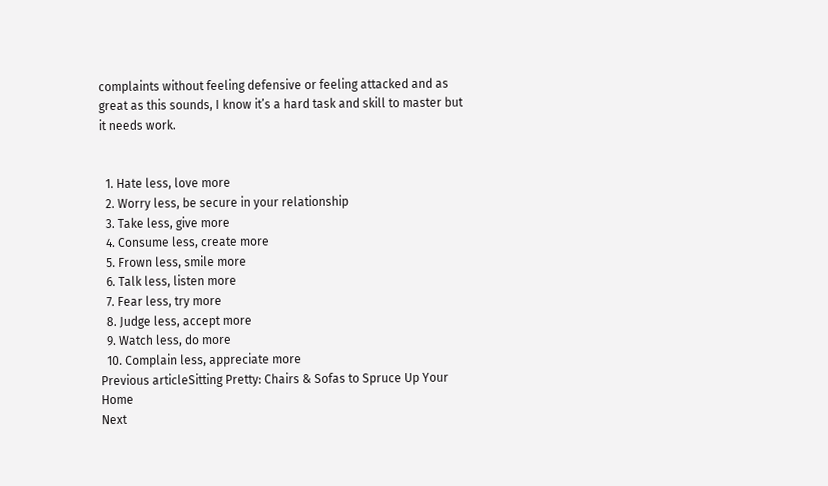complaints without feeling defensive or feeling attacked and as great as this sounds, I know it’s a hard task and skill to master but it needs work.


  1. Hate less, love more
  2. Worry less, be secure in your relationship
  3. Take less, give more
  4. Consume less, create more
  5. Frown less, smile more
  6. Talk less, listen more
  7. Fear less, try more
  8. Judge less, accept more
  9. Watch less, do more
  10. Complain less, appreciate more
Previous articleSitting Pretty: Chairs & Sofas to Spruce Up Your Home
Next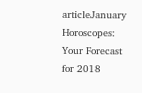articleJanuary Horoscopes: Your Forecast for 2018